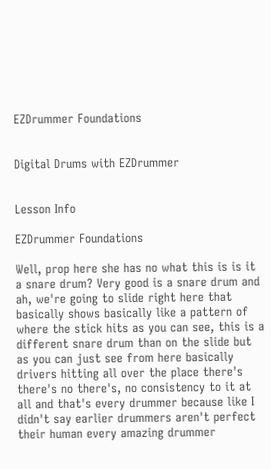EZDrummer Foundations


Digital Drums with EZDrummer


Lesson Info

EZDrummer Foundations

Well, prop here she has no what this is is it a snare drum? Very good is a snare drum and ah, we're going to slide right here that basically shows basically like a pattern of where the stick hits as you can see, this is a different snare drum than on the slide but as you can just see from here basically drivers hitting all over the place there's there's no there's, no consistency to it at all and that's every drummer because like I didn't say earlier drummers aren't perfect their human every amazing drummer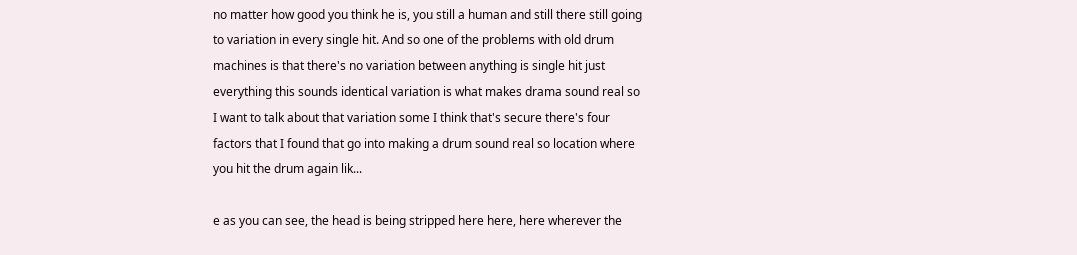no matter how good you think he is, you still a human and still there still going to variation in every single hit. And so one of the problems with old drum machines is that there's no variation between anything is single hit just everything this sounds identical variation is what makes drama sound real so I want to talk about that variation some I think that's secure there's four factors that I found that go into making a drum sound real so location where you hit the drum again lik...

e as you can see, the head is being stripped here here, here wherever the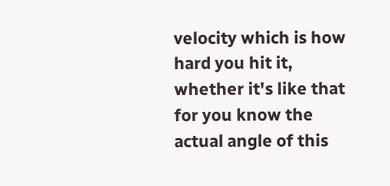velocity which is how hard you hit it, whether it's like that for you know the actual angle of this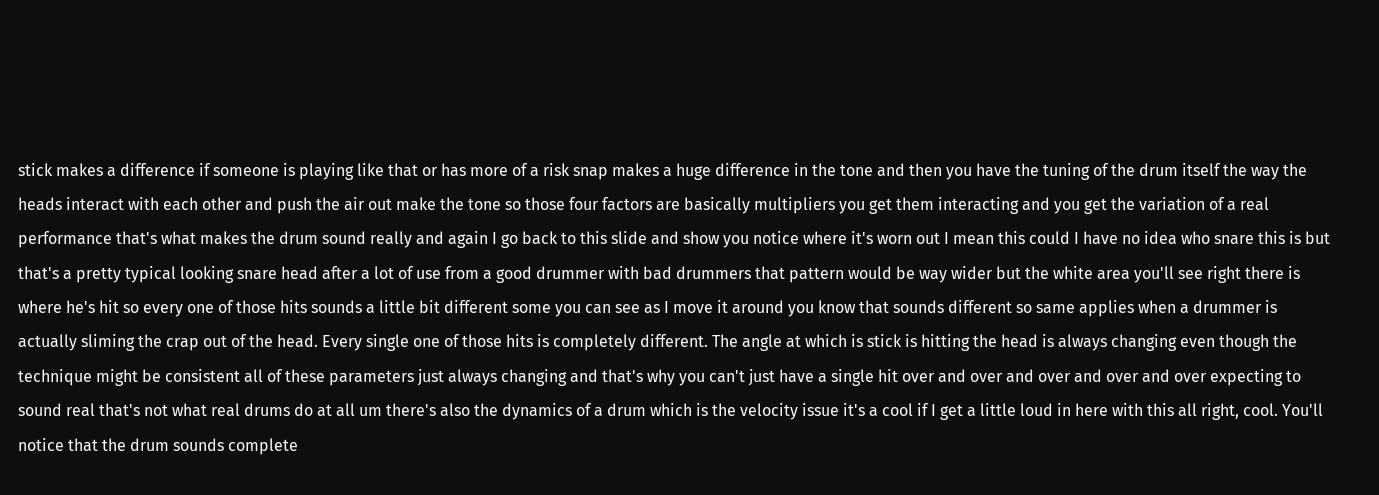stick makes a difference if someone is playing like that or has more of a risk snap makes a huge difference in the tone and then you have the tuning of the drum itself the way the heads interact with each other and push the air out make the tone so those four factors are basically multipliers you get them interacting and you get the variation of a real performance that's what makes the drum sound really and again I go back to this slide and show you notice where it's worn out I mean this could I have no idea who snare this is but that's a pretty typical looking snare head after a lot of use from a good drummer with bad drummers that pattern would be way wider but the white area you'll see right there is where he's hit so every one of those hits sounds a little bit different some you can see as I move it around you know that sounds different so same applies when a drummer is actually sliming the crap out of the head. Every single one of those hits is completely different. The angle at which is stick is hitting the head is always changing even though the technique might be consistent all of these parameters just always changing and that's why you can't just have a single hit over and over and over and over and over expecting to sound real that's not what real drums do at all um there's also the dynamics of a drum which is the velocity issue it's a cool if I get a little loud in here with this all right, cool. You'll notice that the drum sounds complete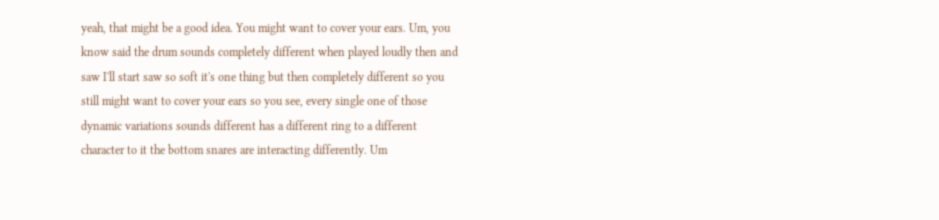yeah, that might be a good idea. You might want to cover your ears. Um, you know said the drum sounds completely different when played loudly then and saw I'll start saw so soft it's one thing but then completely different so you still might want to cover your ears so you see, every single one of those dynamic variations sounds different has a different ring to a different character to it the bottom snares are interacting differently. Um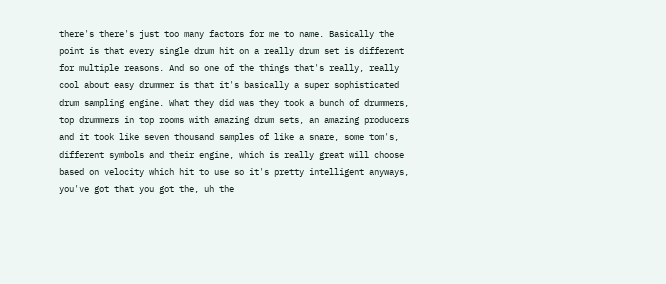there's there's just too many factors for me to name. Basically the point is that every single drum hit on a really drum set is different for multiple reasons. And so one of the things that's really, really cool about easy drummer is that it's basically a super sophisticated drum sampling engine. What they did was they took a bunch of drummers, top drummers in top rooms with amazing drum sets, an amazing producers and it took like seven thousand samples of like a snare, some tom's, different symbols and their engine, which is really great will choose based on velocity which hit to use so it's pretty intelligent anyways, you've got that you got the, uh the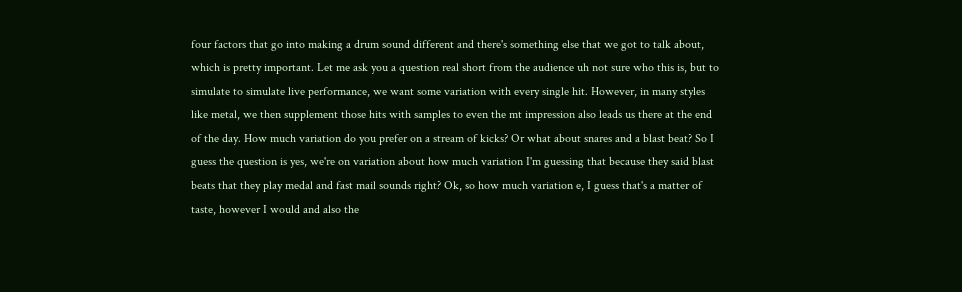four factors that go into making a drum sound different and there's something else that we got to talk about, which is pretty important. Let me ask you a question real short from the audience uh not sure who this is, but to simulate to simulate live performance, we want some variation with every single hit. However, in many styles like metal, we then supplement those hits with samples to even the mt impression also leads us there at the end of the day. How much variation do you prefer on a stream of kicks? Or what about snares and a blast beat? So I guess the question is yes, we're on variation about how much variation I'm guessing that because they said blast beats that they play medal and fast mail sounds right? Ok, so how much variation e, I guess that's a matter of taste, however I would and also the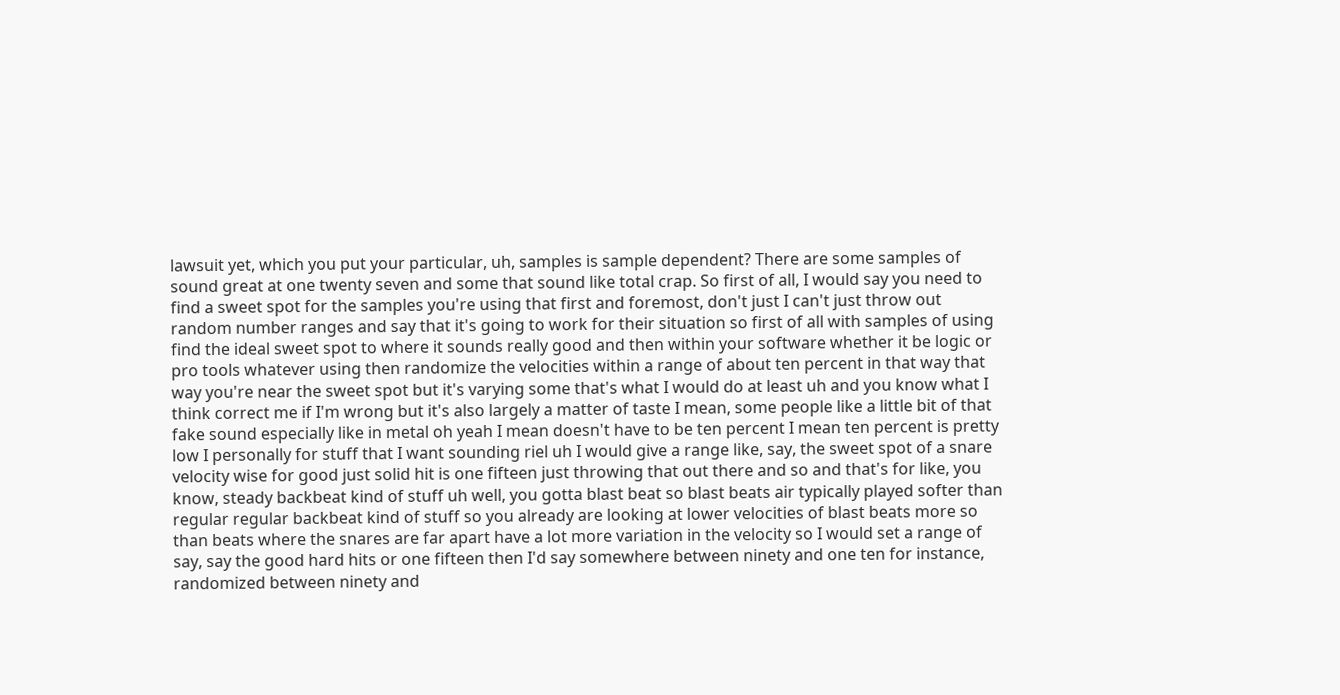lawsuit yet, which you put your particular, uh, samples is sample dependent? There are some samples of sound great at one twenty seven and some that sound like total crap. So first of all, I would say you need to find a sweet spot for the samples you're using that first and foremost, don't just I can't just throw out random number ranges and say that it's going to work for their situation so first of all with samples of using find the ideal sweet spot to where it sounds really good and then within your software whether it be logic or pro tools whatever using then randomize the velocities within a range of about ten percent in that way that way you're near the sweet spot but it's varying some that's what I would do at least uh and you know what I think correct me if I'm wrong but it's also largely a matter of taste I mean, some people like a little bit of that fake sound especially like in metal oh yeah I mean doesn't have to be ten percent I mean ten percent is pretty low I personally for stuff that I want sounding riel uh I would give a range like, say, the sweet spot of a snare velocity wise for good just solid hit is one fifteen just throwing that out there and so and that's for like, you know, steady backbeat kind of stuff uh well, you gotta blast beat so blast beats air typically played softer than regular regular backbeat kind of stuff so you already are looking at lower velocities of blast beats more so than beats where the snares are far apart have a lot more variation in the velocity so I would set a range of say, say the good hard hits or one fifteen then I'd say somewhere between ninety and one ten for instance, randomized between ninety and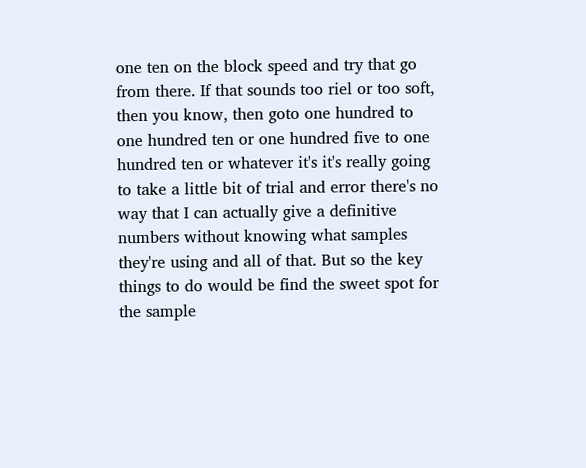one ten on the block speed and try that go from there. If that sounds too riel or too soft, then you know, then goto one hundred to one hundred ten or one hundred five to one hundred ten or whatever it's it's really going to take a little bit of trial and error there's no way that I can actually give a definitive numbers without knowing what samples they're using and all of that. But so the key things to do would be find the sweet spot for the sample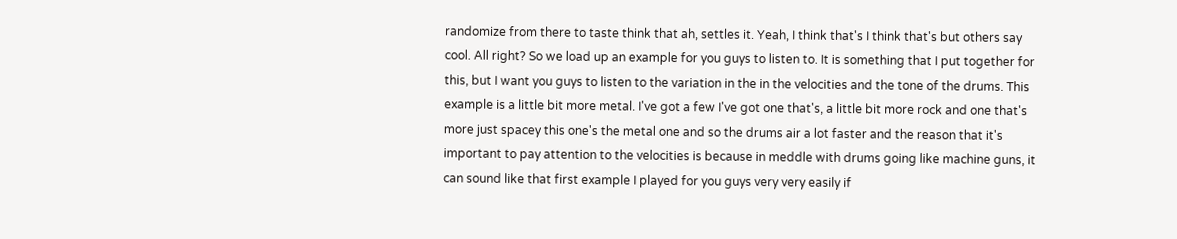randomize from there to taste think that ah, settles it. Yeah, I think that's I think that's but others say cool. All right? So we load up an example for you guys to listen to. It is something that I put together for this, but I want you guys to listen to the variation in the in the velocities and the tone of the drums. This example is a little bit more metal. I've got a few I've got one that's, a little bit more rock and one that's more just spacey this one's the metal one and so the drums air a lot faster and the reason that it's important to pay attention to the velocities is because in meddle with drums going like machine guns, it can sound like that first example I played for you guys very very easily if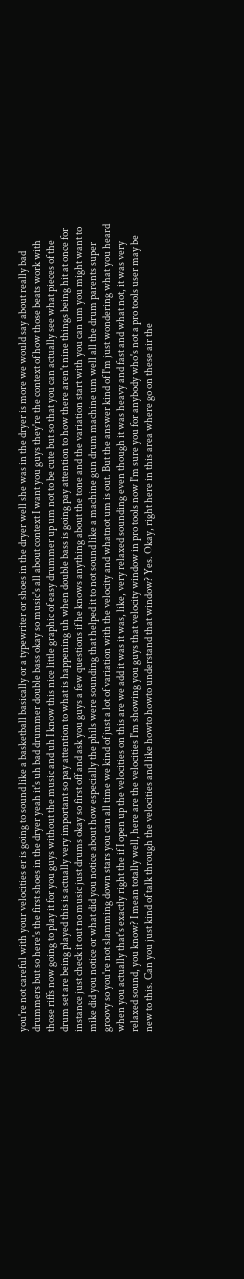you're not careful with your velocities er is going to sound like a basketball basically or a typewriter or shoes in the dryer well she was in the dryer is more we would say about really bad drummers but so here's the first shoes in the dryer yeah it's uh bad drummer double bass okay so music's all about context I want you guys they're the context of how those beats work with those riffs now going to play it for you guys without the music and uh I know this nice little graphic of easy drummer up um not to be cute but so that you can actually see what pieces of the drum set are being played this is actually very important so pay attention to what is happening uh when double bass is going pay attention to how there aren't nine things being hit at once for instance just check it out no music just drums okay so first off and ask you guys a few questions if he knows anything about the tone and the variation start with you can um you might want to mike did you notice or what did you notice about how especially the phils were sounding that helped it to not sound like a machine gun drum machine um well all the drum parents super groovy so you're not slamming down stars you can all time we kind of just a lot of variation with the velocity and whatnot um is out. But the answer kind of I'm just wondering what you heard when you actually that's exactly right the if I open up the velocities on this are we add it was it was, like, very relaxed sounding even though it was heavy and fast and what not, it was very relaxed sound, you know? I mean totally well, here are the velocities I'm showing you guys that velocity window in pro tools now I'm sure you for anybody who's not a pro tools user may be new to this. Can you just kind of talk through the velocities and like howto howto understand that window? Yes. Okay, right here in this area where go on these air the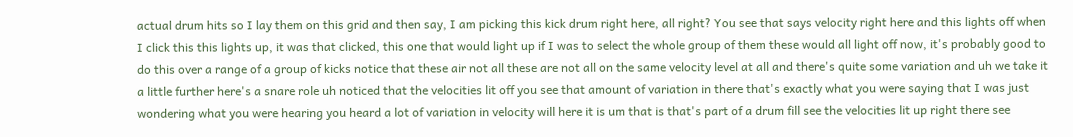actual drum hits so I lay them on this grid and then say, I am picking this kick drum right here, all right? You see that says velocity right here and this lights off when I click this this lights up, it was that clicked, this one that would light up if I was to select the whole group of them these would all light off now, it's probably good to do this over a range of a group of kicks notice that these air not all these are not all on the same velocity level at all and there's quite some variation and uh we take it a little further here's a snare role uh noticed that the velocities lit off you see that amount of variation in there that's exactly what you were saying that I was just wondering what you were hearing you heard a lot of variation in velocity will here it is um that is that's part of a drum fill see the velocities lit up right there see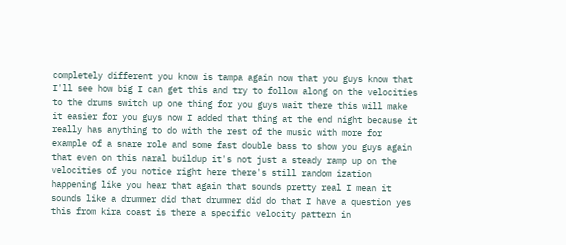completely different you know is tampa again now that you guys know that I'll see how big I can get this and try to follow along on the velocities to the drums switch up one thing for you guys wait there this will make it easier for you guys now I added that thing at the end night because it really has anything to do with the rest of the music with more for example of a snare role and some fast double bass to show you guys again that even on this naral buildup it's not just a steady ramp up on the velocities of you notice right here there's still random ization happening like you hear that again that sounds pretty real I mean it sounds like a drummer did that drummer did do that I have a question yes this from kira coast is there a specific velocity pattern in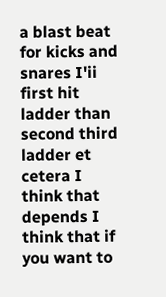a blast beat for kicks and snares I'ii first hit ladder than second third ladder et cetera I think that depends I think that if you want to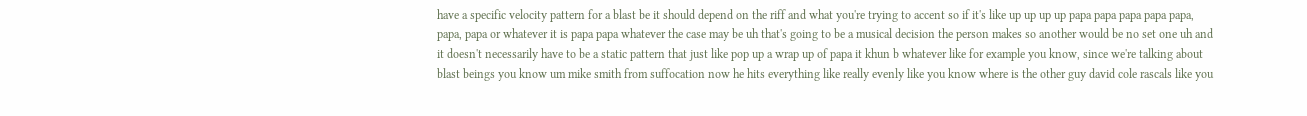have a specific velocity pattern for a blast be it should depend on the riff and what you're trying to accent so if it's like up up up up papa papa papa papa papa, papa, papa or whatever it is papa papa whatever the case may be uh that's going to be a musical decision the person makes so another would be no set one uh and it doesn't necessarily have to be a static pattern that just like pop up a wrap up of papa it khun b whatever like for example you know, since we're talking about blast beings you know um mike smith from suffocation now he hits everything like really evenly like you know where is the other guy david cole rascals like you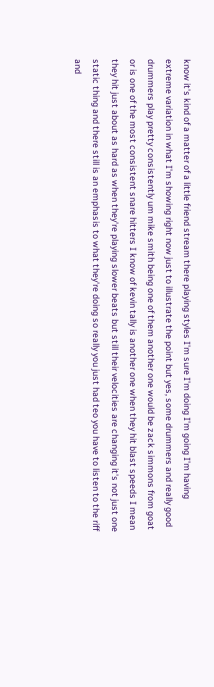know it's kind of a matter of a little friend stream there playing styles I'm sure I'm doing I'm going I'm having extreme variation in what I'm showing right now just to illustrate the point but yes, some drummers and really good drummers play pretty consistently um mike smith being one of them another one would be zack simmons from goat or is one of the most consistent snare hitters I know of kevin tally is another one when they hit blast speeds I mean they hit just about as hard as when they're playing slower beats but still their velocities are changing it's not just one static thing and there still is an emphasis to what they're doing so really you just had teo you have to listen to the riff and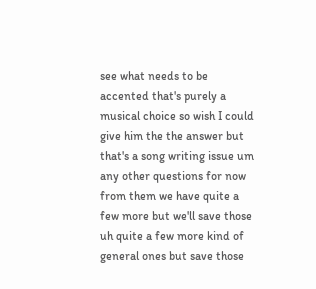see what needs to be accented that's purely a musical choice so wish I could give him the the answer but that's a song writing issue um any other questions for now from them we have quite a few more but we'll save those uh quite a few more kind of general ones but save those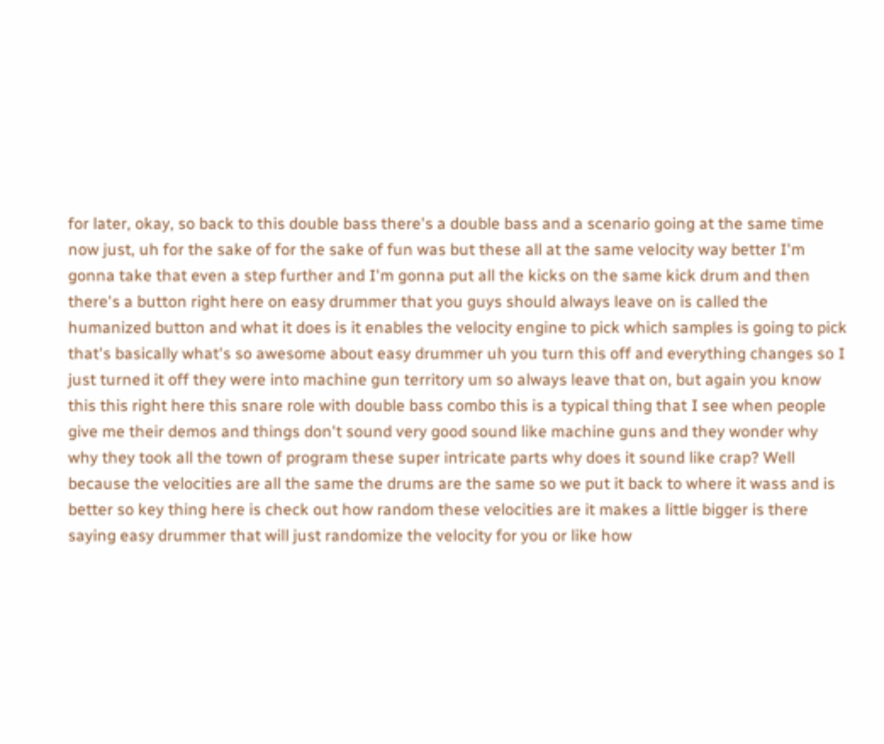for later, okay, so back to this double bass there's a double bass and a scenario going at the same time now just, uh for the sake of for the sake of fun was but these all at the same velocity way better I'm gonna take that even a step further and I'm gonna put all the kicks on the same kick drum and then there's a button right here on easy drummer that you guys should always leave on is called the humanized button and what it does is it enables the velocity engine to pick which samples is going to pick that's basically what's so awesome about easy drummer uh you turn this off and everything changes so I just turned it off they were into machine gun territory um so always leave that on, but again you know this this right here this snare role with double bass combo this is a typical thing that I see when people give me their demos and things don't sound very good sound like machine guns and they wonder why why they took all the town of program these super intricate parts why does it sound like crap? Well because the velocities are all the same the drums are the same so we put it back to where it wass and is better so key thing here is check out how random these velocities are it makes a little bigger is there saying easy drummer that will just randomize the velocity for you or like how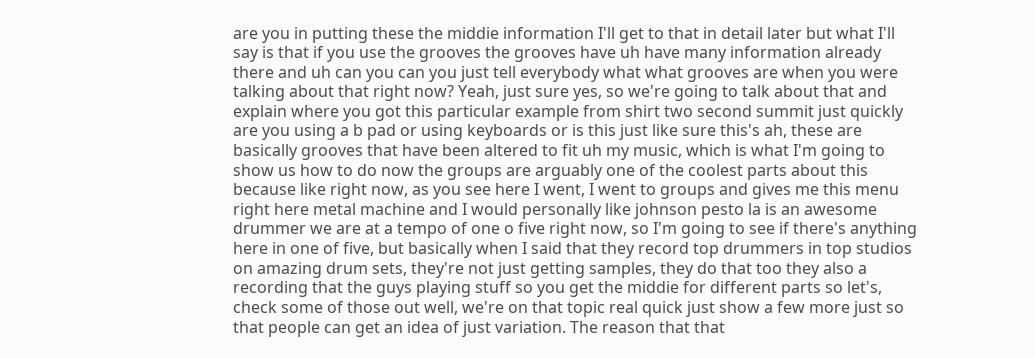are you in putting these the middie information I'll get to that in detail later but what I'll say is that if you use the grooves the grooves have uh have many information already there and uh can you can you just tell everybody what what grooves are when you were talking about that right now? Yeah, just sure yes, so we're going to talk about that and explain where you got this particular example from shirt two second summit just quickly are you using a b pad or using keyboards or is this just like sure this's ah, these are basically grooves that have been altered to fit uh my music, which is what I'm going to show us how to do now the groups are arguably one of the coolest parts about this because like right now, as you see here I went, I went to groups and gives me this menu right here metal machine and I would personally like johnson pesto la is an awesome drummer we are at a tempo of one o five right now, so I'm going to see if there's anything here in one of five, but basically when I said that they record top drummers in top studios on amazing drum sets, they're not just getting samples, they do that too they also a recording that the guys playing stuff so you get the middie for different parts so let's, check some of those out well, we're on that topic real quick just show a few more just so that people can get an idea of just variation. The reason that that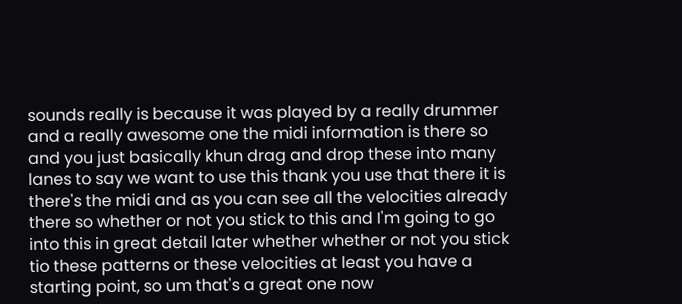sounds really is because it was played by a really drummer and a really awesome one the midi information is there so and you just basically khun drag and drop these into many lanes to say we want to use this thank you use that there it is there's the midi and as you can see all the velocities already there so whether or not you stick to this and I'm going to go into this in great detail later whether whether or not you stick tio these patterns or these velocities at least you have a starting point, so um that's a great one now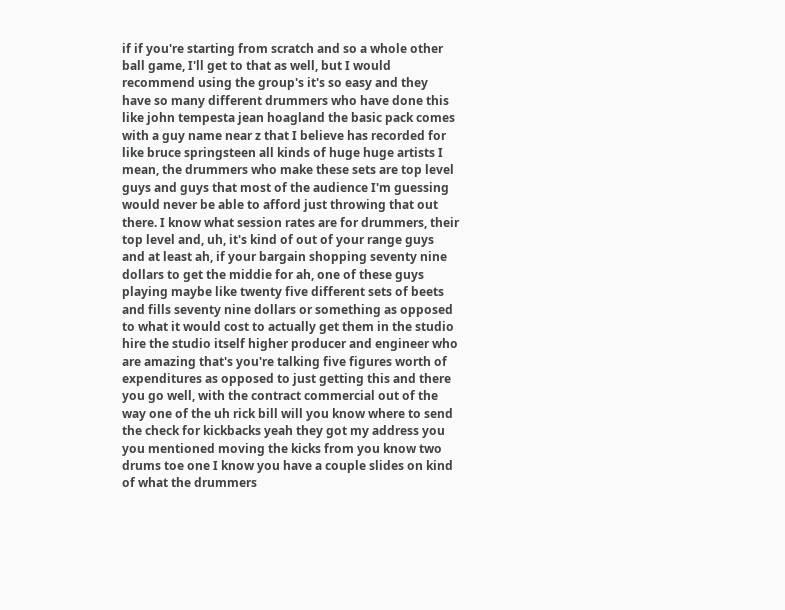if if you're starting from scratch and so a whole other ball game, I'll get to that as well, but I would recommend using the group's it's so easy and they have so many different drummers who have done this like john tempesta jean hoagland the basic pack comes with a guy name near z that I believe has recorded for like bruce springsteen all kinds of huge huge artists I mean, the drummers who make these sets are top level guys and guys that most of the audience I'm guessing would never be able to afford just throwing that out there. I know what session rates are for drummers, their top level and, uh, it's kind of out of your range guys and at least ah, if your bargain shopping seventy nine dollars to get the middie for ah, one of these guys playing maybe like twenty five different sets of beets and fills seventy nine dollars or something as opposed to what it would cost to actually get them in the studio hire the studio itself higher producer and engineer who are amazing that's you're talking five figures worth of expenditures as opposed to just getting this and there you go well, with the contract commercial out of the way one of the uh rick bill will you know where to send the check for kickbacks yeah they got my address you you mentioned moving the kicks from you know two drums toe one I know you have a couple slides on kind of what the drummers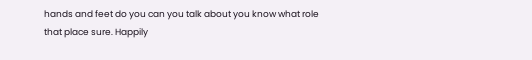hands and feet do you can you talk about you know what role that place sure. Happily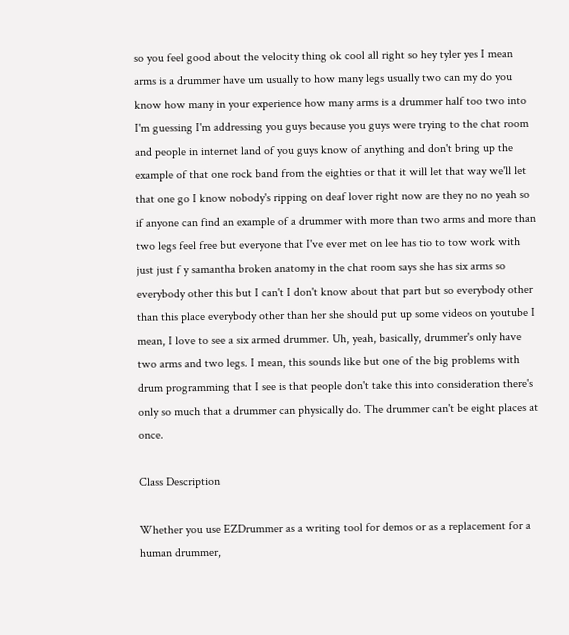so you feel good about the velocity thing ok cool all right so hey tyler yes I mean arms is a drummer have um usually to how many legs usually two can my do you know how many in your experience how many arms is a drummer half too two into I'm guessing I'm addressing you guys because you guys were trying to the chat room and people in internet land of you guys know of anything and don't bring up the example of that one rock band from the eighties or that it will let that way we'll let that one go I know nobody's ripping on deaf lover right now are they no no yeah so if anyone can find an example of a drummer with more than two arms and more than two legs feel free but everyone that I've ever met on lee has tio to tow work with just just f y samantha broken anatomy in the chat room says she has six arms so everybody other this but I can't I don't know about that part but so everybody other than this place everybody other than her she should put up some videos on youtube I mean, I love to see a six armed drummer. Uh, yeah, basically, drummer's only have two arms and two legs. I mean, this sounds like but one of the big problems with drum programming that I see is that people don't take this into consideration there's only so much that a drummer can physically do. The drummer can't be eight places at once.

Class Description

Whether you use EZDrummer as a writing tool for demos or as a replacement for a human drummer,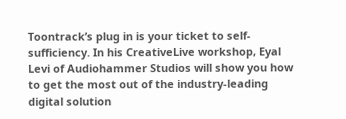Toontrack’s plug in is your ticket to self-sufficiency. In his CreativeLive workshop, Eyal Levi of Audiohammer Studios will show you how to get the most out of the industry-leading digital solution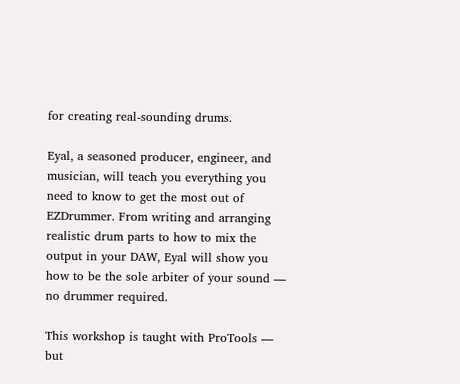for creating real-sounding drums.

Eyal, a seasoned producer, engineer, and musician, will teach you everything you need to know to get the most out of EZDrummer. From writing and arranging realistic drum parts to how to mix the output in your DAW, Eyal will show you how to be the sole arbiter of your sound — no drummer required.

This workshop is taught with ProTools — but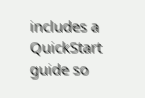includes a QuickStart guide so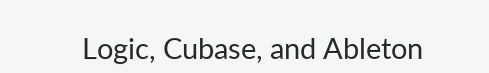Logic, Cubase, and Ableton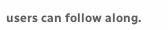users can follow along.